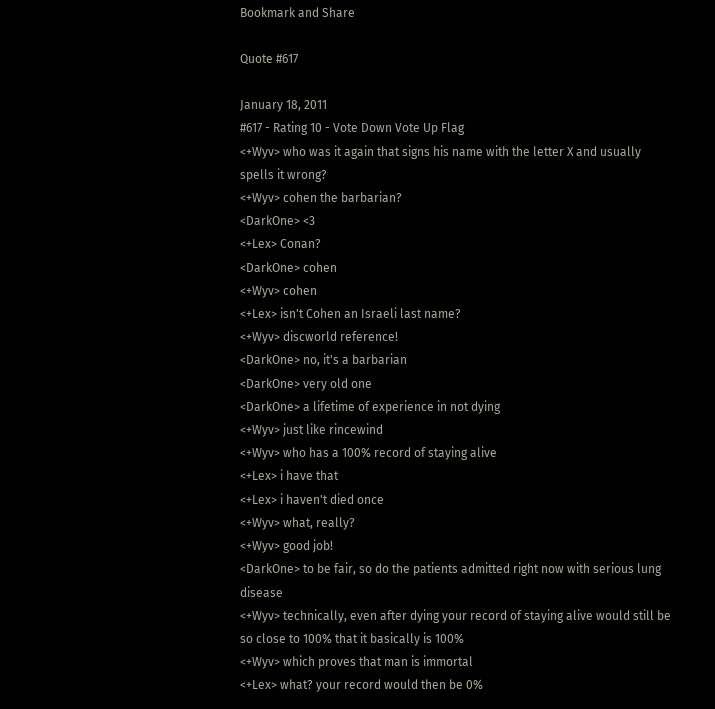Bookmark and Share

Quote #617

January 18, 2011
#617 - Rating 10 - Vote Down Vote Up Flag
<+Wyv> who was it again that signs his name with the letter X and usually spells it wrong?
<+Wyv> cohen the barbarian?
<DarkOne> <3
<+Lex> Conan?
<DarkOne> cohen
<+Wyv> cohen
<+Lex> isn't Cohen an Israeli last name?
<+Wyv> discworld reference!
<DarkOne> no, it's a barbarian
<DarkOne> very old one
<DarkOne> a lifetime of experience in not dying
<+Wyv> just like rincewind
<+Wyv> who has a 100% record of staying alive
<+Lex> i have that
<+Lex> i haven't died once
<+Wyv> what, really?
<+Wyv> good job!
<DarkOne> to be fair, so do the patients admitted right now with serious lung disease
<+Wyv> technically, even after dying your record of staying alive would still be so close to 100% that it basically is 100%
<+Wyv> which proves that man is immortal
<+Lex> what? your record would then be 0%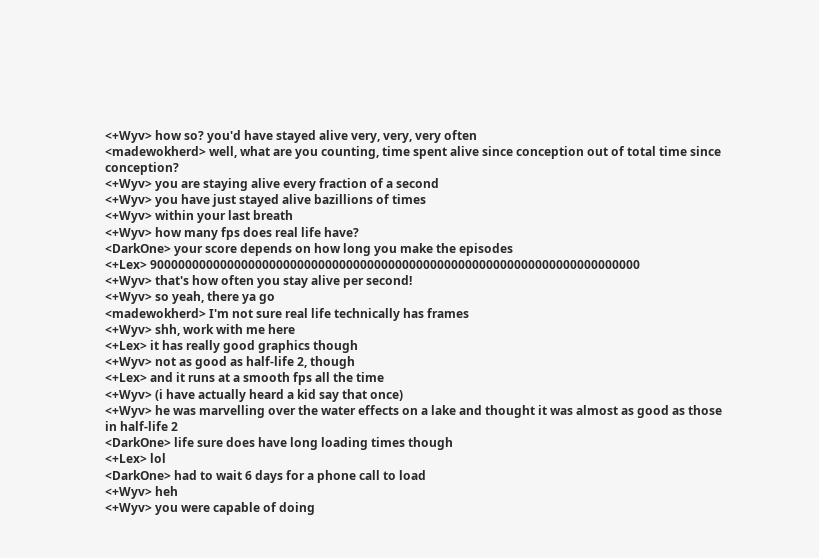<+Wyv> how so? you'd have stayed alive very, very, very often
<madewokherd> well, what are you counting, time spent alive since conception out of total time since conception?
<+Wyv> you are staying alive every fraction of a second
<+Wyv> you have just stayed alive bazillions of times
<+Wyv> within your last breath
<+Wyv> how many fps does real life have?
<DarkOne> your score depends on how long you make the episodes
<+Lex> 9000000000000000000000000000000000000000000000000000000000000000000000
<+Wyv> that's how often you stay alive per second!
<+Wyv> so yeah, there ya go
<madewokherd> I'm not sure real life technically has frames
<+Wyv> shh, work with me here
<+Lex> it has really good graphics though
<+Wyv> not as good as half-life 2, though
<+Lex> and it runs at a smooth fps all the time
<+Wyv> (i have actually heard a kid say that once)
<+Wyv> he was marvelling over the water effects on a lake and thought it was almost as good as those in half-life 2
<DarkOne> life sure does have long loading times though
<+Lex> lol
<DarkOne> had to wait 6 days for a phone call to load
<+Wyv> heh
<+Wyv> you were capable of doing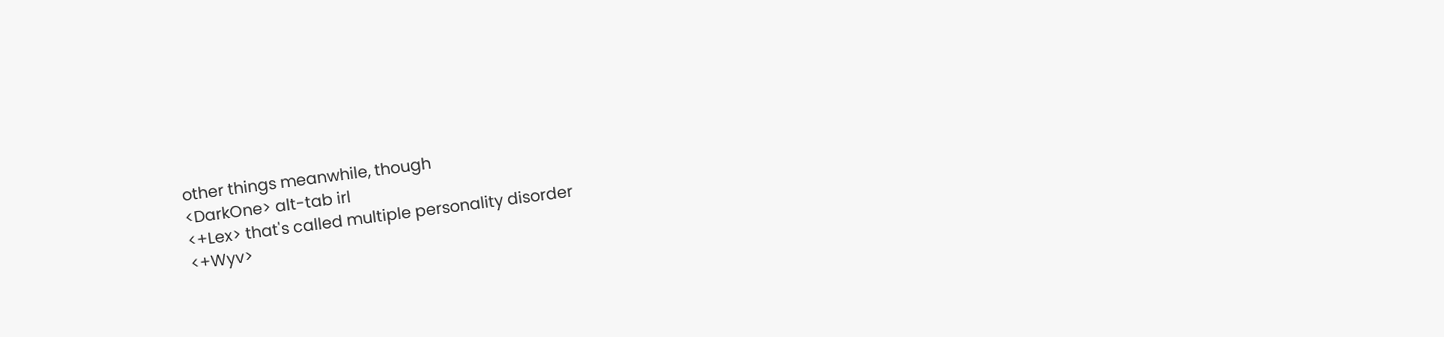other things meanwhile, though
<DarkOne> alt-tab irl
<+Lex> that's called multiple personality disorder
<+Wyv>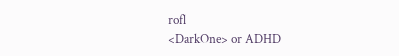rofl
<DarkOne> or ADHD